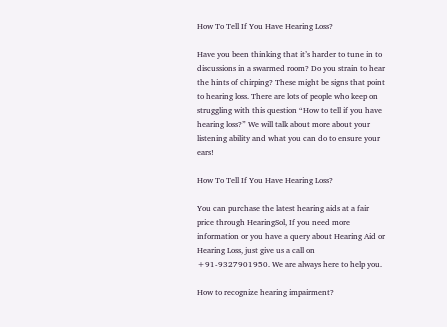How To Tell If You Have Hearing Loss?

Have you been thinking that it’s harder to tune in to discussions in a swarmed room? Do you strain to hear the hints of chirping? These might be signs that point to hearing loss. There are lots of people who keep on struggling with this question “How to tell if you have hearing loss?” We will talk about more about your listening ability and what you can do to ensure your ears!

How To Tell If You Have Hearing Loss?

You can purchase the latest hearing aids at a fair price through HearingSol, If you need more information or you have a query about Hearing Aid or Hearing Loss, just give us a call on +91-9327901950. We are always here to help you.

How to recognize hearing impairment?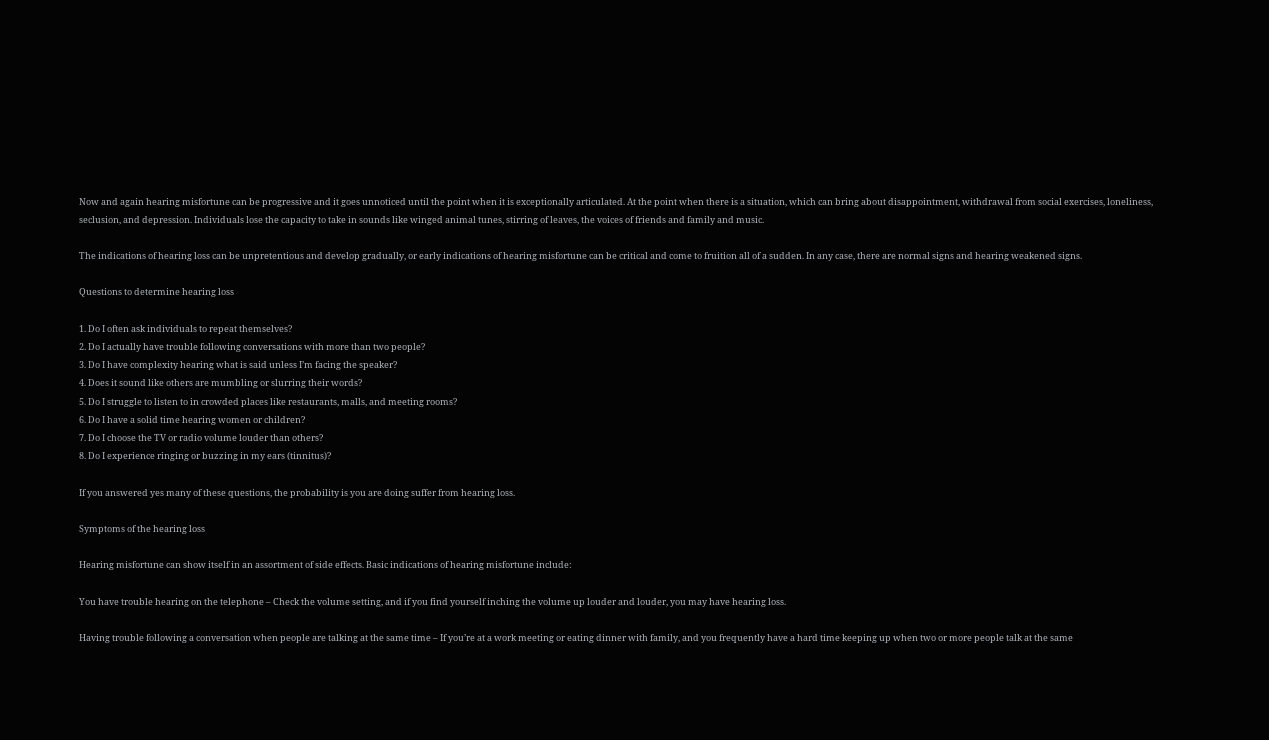Now and again hearing misfortune can be progressive and it goes unnoticed until the point when it is exceptionally articulated. At the point when there is a situation, which can bring about disappointment, withdrawal from social exercises, loneliness, seclusion, and depression. Individuals lose the capacity to take in sounds like winged animal tunes, stirring of leaves, the voices of friends and family and music.

The indications of hearing loss can be unpretentious and develop gradually, or early indications of hearing misfortune can be critical and come to fruition all of a sudden. In any case, there are normal signs and hearing weakened signs.

Questions to determine hearing loss

1. Do I often ask individuals to repeat themselves?
2. Do I actually have trouble following conversations with more than two people?
3. Do I have complexity hearing what is said unless I’m facing the speaker?
4. Does it sound like others are mumbling or slurring their words?
5. Do I struggle to listen to in crowded places like restaurants, malls, and meeting rooms?
6. Do I have a solid time hearing women or children?
7. Do I choose the TV or radio volume louder than others?
8. Do I experience ringing or buzzing in my ears (tinnitus)?

If you answered yes many of these questions, the probability is you are doing suffer from hearing loss.

Symptoms of the hearing loss

Hearing misfortune can show itself in an assortment of side effects. Basic indications of hearing misfortune include:

You have trouble hearing on the telephone – Check the volume setting, and if you find yourself inching the volume up louder and louder, you may have hearing loss.

Having trouble following a conversation when people are talking at the same time – If you’re at a work meeting or eating dinner with family, and you frequently have a hard time keeping up when two or more people talk at the same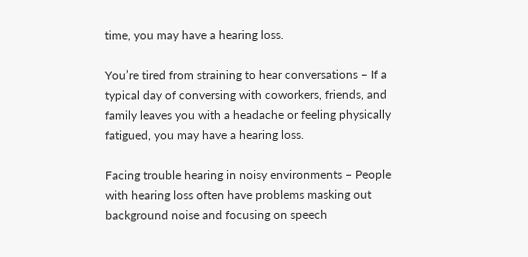time, you may have a hearing loss.

You’re tired from straining to hear conversations – If a typical day of conversing with coworkers, friends, and family leaves you with a headache or feeling physically fatigued, you may have a hearing loss.

Facing trouble hearing in noisy environments – People with hearing loss often have problems masking out background noise and focusing on speech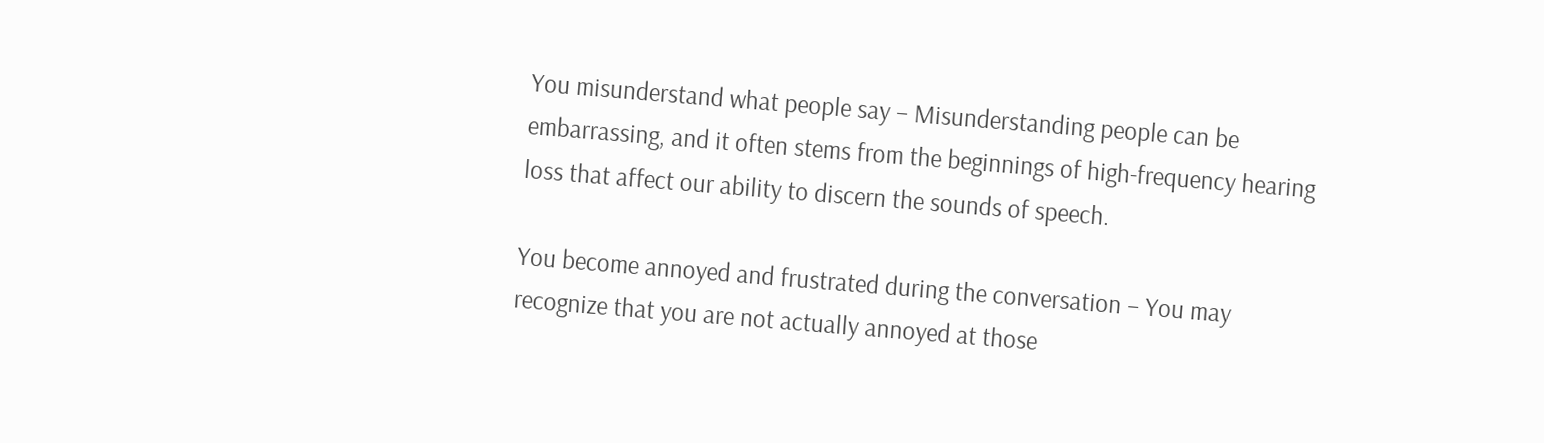You misunderstand what people say – Misunderstanding people can be embarrassing, and it often stems from the beginnings of high-frequency hearing loss that affect our ability to discern the sounds of speech.

You become annoyed and frustrated during the conversation – You may recognize that you are not actually annoyed at those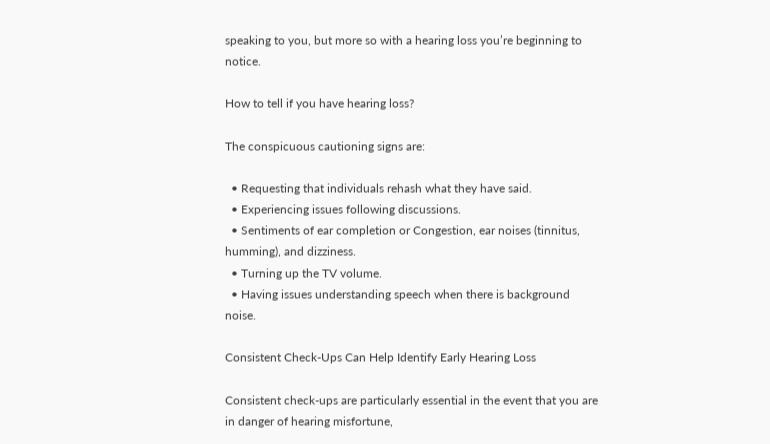speaking to you, but more so with a hearing loss you’re beginning to notice.

How to tell if you have hearing loss?

The conspicuous cautioning signs are:

  • Requesting that individuals rehash what they have said.
  • Experiencing issues following discussions.
  • Sentiments of ear completion or Congestion, ear noises (tinnitus, humming), and dizziness.
  • Turning up the TV volume.
  • Having issues understanding speech when there is background noise.

Consistent Check-Ups Can Help Identify Early Hearing Loss

Consistent check-ups are particularly essential in the event that you are in danger of hearing misfortune,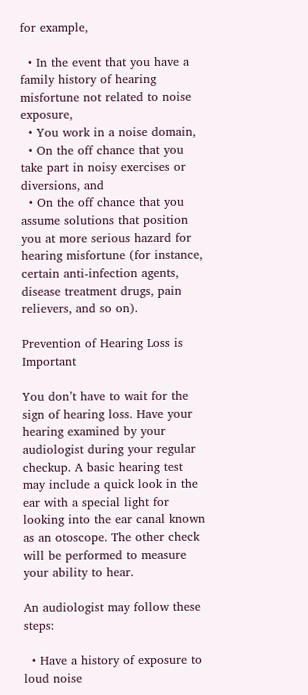for example,

  • In the event that you have a family history of hearing misfortune not related to noise exposure,
  • You work in a noise domain,
  • On the off chance that you take part in noisy exercises or diversions, and
  • On the off chance that you assume solutions that position you at more serious hazard for hearing misfortune (for instance, certain anti-infection agents, disease treatment drugs, pain relievers, and so on).

Prevention of Hearing Loss is Important

You don’t have to wait for the sign of hearing loss. Have your hearing examined by your audiologist during your regular checkup. A basic hearing test may include a quick look in the ear with a special light for looking into the ear canal known as an otoscope. The other check will be performed to measure your ability to hear.

An audiologist may follow these steps:

  • Have a history of exposure to loud noise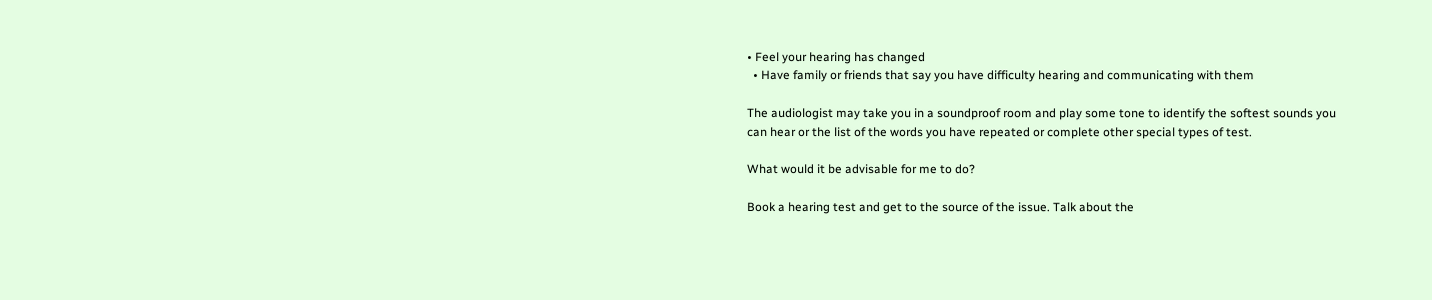• Feel your hearing has changed
  • Have family or friends that say you have difficulty hearing and communicating with them

The audiologist may take you in a soundproof room and play some tone to identify the softest sounds you can hear or the list of the words you have repeated or complete other special types of test.

What would it be advisable for me to do?

Book a hearing test and get to the source of the issue. Talk about the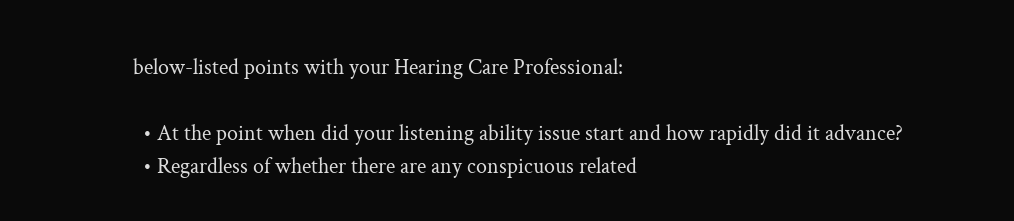below-listed points with your Hearing Care Professional:

  • At the point when did your listening ability issue start and how rapidly did it advance?
  • Regardless of whether there are any conspicuous related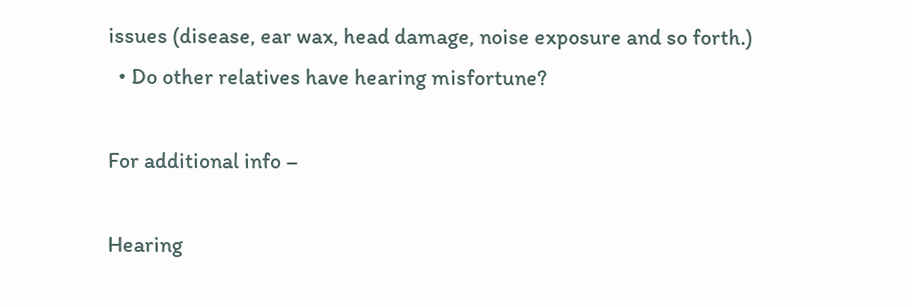issues (disease, ear wax, head damage, noise exposure and so forth.)
  • Do other relatives have hearing misfortune?

For additional info –

Hearing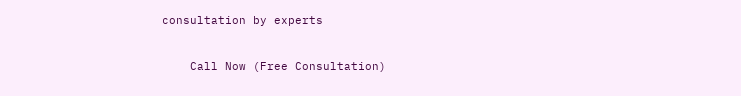consultation by experts


    Call Now (Free Consultation)